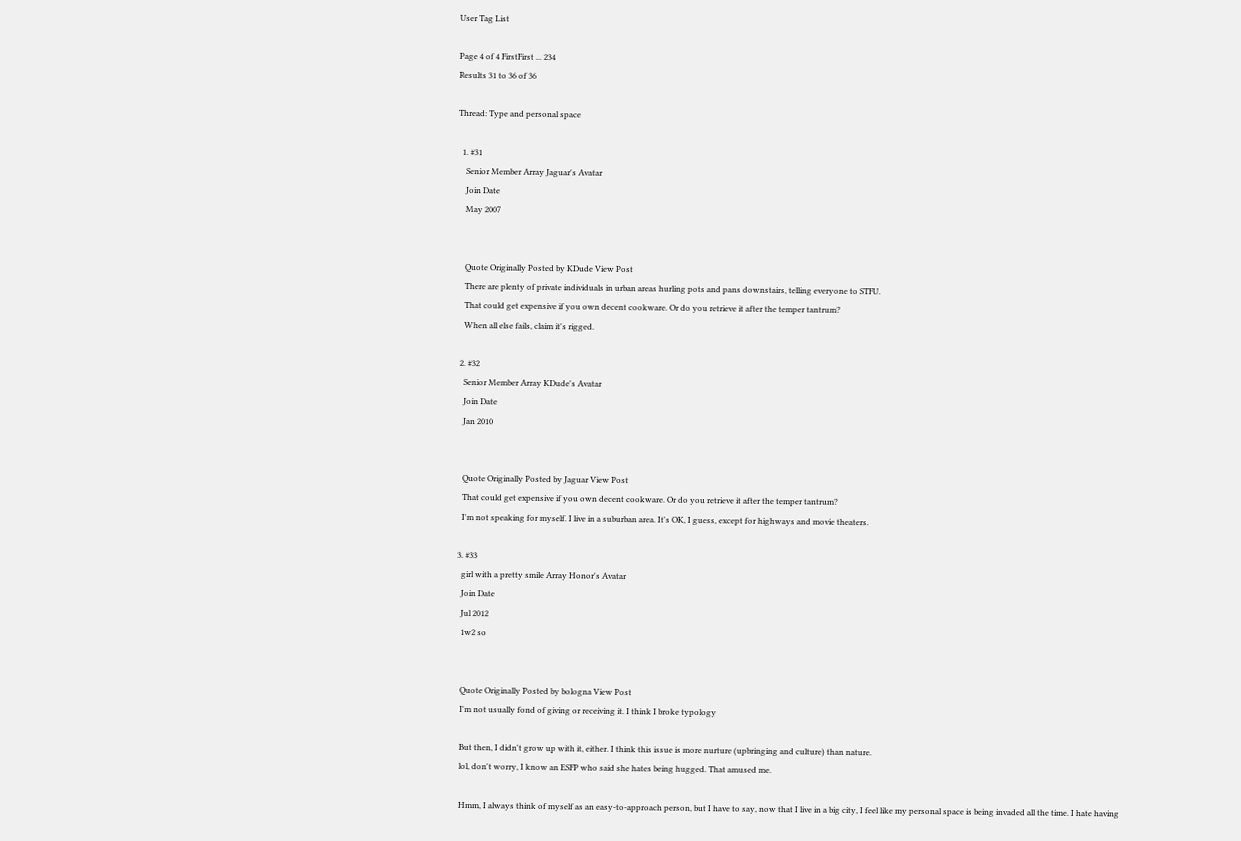User Tag List

Page 4 of 4 FirstFirst ... 234
Results 31 to 36 of 36

Thread: Type and personal space

  1. #31
    Senior Member Array Jaguar's Avatar
    Join Date
    May 2007


    Quote Originally Posted by KDude View Post
    There are plenty of private individuals in urban areas hurling pots and pans downstairs, telling everyone to STFU.
    That could get expensive if you own decent cookware. Or do you retrieve it after the temper tantrum?
    When all else fails, claim it's rigged.

  2. #32
    Senior Member Array KDude's Avatar
    Join Date
    Jan 2010


    Quote Originally Posted by Jaguar View Post
    That could get expensive if you own decent cookware. Or do you retrieve it after the temper tantrum?
    I'm not speaking for myself. I live in a suburban area. It's OK, I guess, except for highways and movie theaters.

  3. #33
    girl with a pretty smile Array Honor's Avatar
    Join Date
    Jul 2012
    1w2 so


    Quote Originally Posted by bologna View Post
    I'm not usually fond of giving or receiving it. I think I broke typology

    But then, I didn't grow up with it, either. I think this issue is more nurture (upbringing and culture) than nature.
    lol, don't worry, I know an ESFP who said she hates being hugged. That amused me.

    Hmm, I always think of myself as an easy-to-approach person, but I have to say, now that I live in a big city, I feel like my personal space is being invaded all the time. I hate having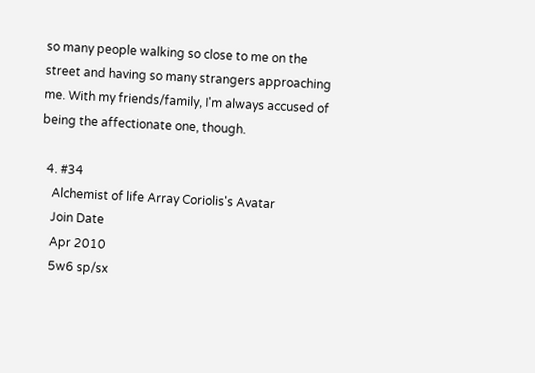so many people walking so close to me on the street and having so many strangers approaching me. With my friends/family, I'm always accused of being the affectionate one, though.

  4. #34
    Alchemist of life Array Coriolis's Avatar
    Join Date
    Apr 2010
    5w6 sp/sx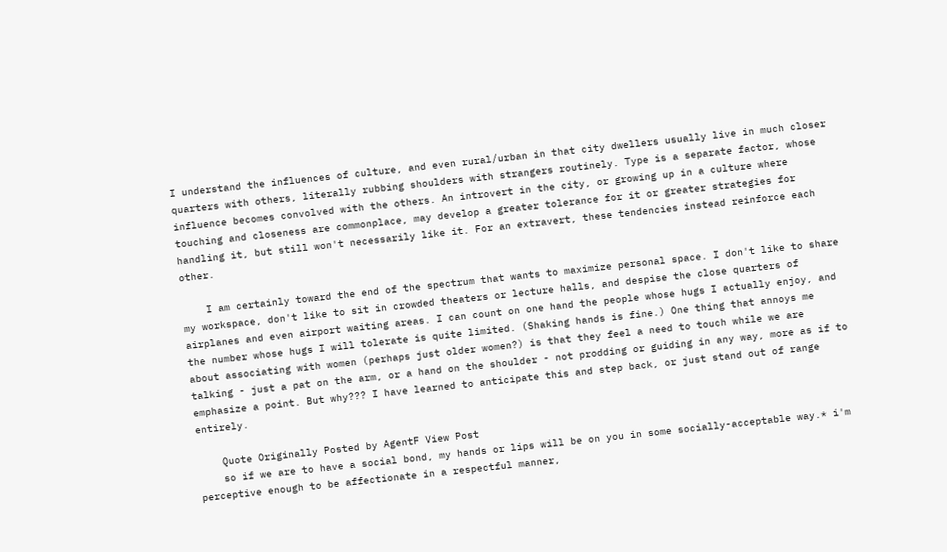I understand the influences of culture, and even rural/urban in that city dwellers usually live in much closer quarters with others, literally rubbing shoulders with strangers routinely. Type is a separate factor, whose influence becomes convolved with the others. An introvert in the city, or growing up in a culture where touching and closeness are commonplace, may develop a greater tolerance for it or greater strategies for handling it, but still won't necessarily like it. For an extravert, these tendencies instead reinforce each other.

    I am certainly toward the end of the spectrum that wants to maximize personal space. I don't like to share my workspace, don't like to sit in crowded theaters or lecture halls, and despise the close quarters of airplanes and even airport waiting areas. I can count on one hand the people whose hugs I actually enjoy, and the number whose hugs I will tolerate is quite limited. (Shaking hands is fine.) One thing that annoys me about associating with women (perhaps just older women?) is that they feel a need to touch while we are talking - just a pat on the arm, or a hand on the shoulder - not prodding or guiding in any way, more as if to emphasize a point. But why??? I have learned to anticipate this and step back, or just stand out of range entirely.

    Quote Originally Posted by AgentF View Post
    so if we are to have a social bond, my hands or lips will be on you in some socially-acceptable way.* i'm perceptive enough to be affectionate in a respectful manner,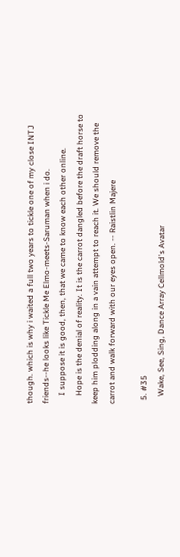though. which is why i waited a full two years to tickle one of my close INTJ friends--he looks like Tickle Me Elmo-meets-Saruman when i do.
    I suppose it is good, then, that we came to know each other online.
    Hope is the denial of reality. It is the carrot dangled before the draft horse to keep him plodding along in a vain attempt to reach it. We should remove the carrot and walk forward with our eyes open. -- Raistlin Majere

  5. #35
    Wake, See, Sing, Dance Array Cellmold's Avatar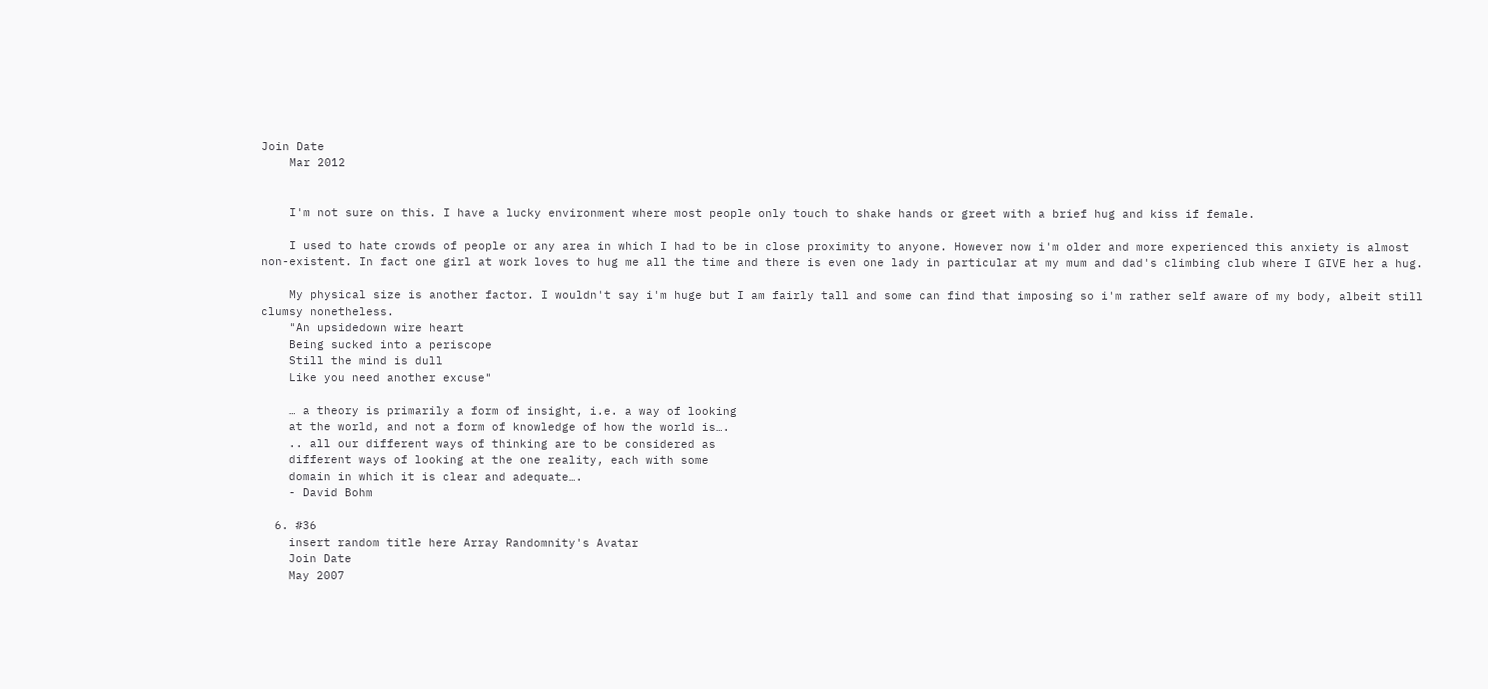Join Date
    Mar 2012


    I'm not sure on this. I have a lucky environment where most people only touch to shake hands or greet with a brief hug and kiss if female.

    I used to hate crowds of people or any area in which I had to be in close proximity to anyone. However now i'm older and more experienced this anxiety is almost non-existent. In fact one girl at work loves to hug me all the time and there is even one lady in particular at my mum and dad's climbing club where I GIVE her a hug.

    My physical size is another factor. I wouldn't say i'm huge but I am fairly tall and some can find that imposing so i'm rather self aware of my body, albeit still clumsy nonetheless.
    "An upsidedown wire heart
    Being sucked into a periscope
    Still the mind is dull
    Like you need another excuse"

    … a theory is primarily a form of insight, i.e. a way of looking
    at the world, and not a form of knowledge of how the world is….
    .. all our different ways of thinking are to be considered as
    different ways of looking at the one reality, each with some
    domain in which it is clear and adequate….
    - David Bohm

  6. #36
    insert random title here Array Randomnity's Avatar
    Join Date
    May 2007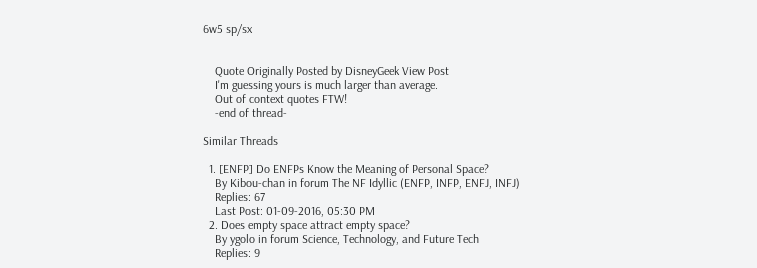6w5 sp/sx


    Quote Originally Posted by DisneyGeek View Post
    I'm guessing yours is much larger than average.
    Out of context quotes FTW!
    -end of thread-

Similar Threads

  1. [ENFP] Do ENFPs Know the Meaning of Personal Space?
    By Kibou-chan in forum The NF Idyllic (ENFP, INFP, ENFJ, INFJ)
    Replies: 67
    Last Post: 01-09-2016, 05:30 PM
  2. Does empty space attract empty space?
    By ygolo in forum Science, Technology, and Future Tech
    Replies: 9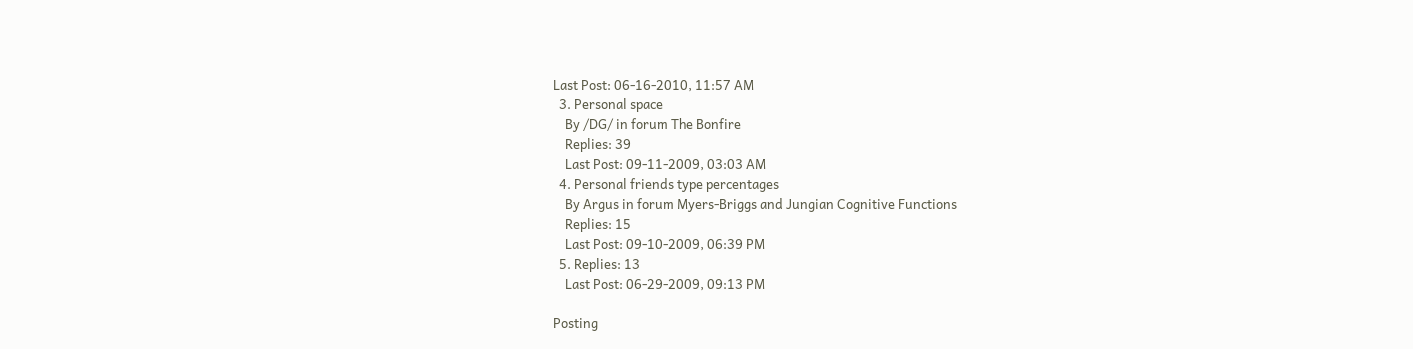Last Post: 06-16-2010, 11:57 AM
  3. Personal space
    By /DG/ in forum The Bonfire
    Replies: 39
    Last Post: 09-11-2009, 03:03 AM
  4. Personal friends type percentages
    By Argus in forum Myers-Briggs and Jungian Cognitive Functions
    Replies: 15
    Last Post: 09-10-2009, 06:39 PM
  5. Replies: 13
    Last Post: 06-29-2009, 09:13 PM

Posting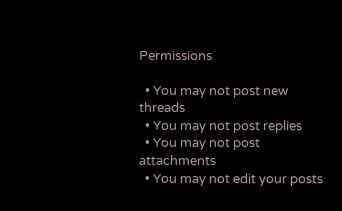Permissions

  • You may not post new threads
  • You may not post replies
  • You may not post attachments
  • You may not edit your posts